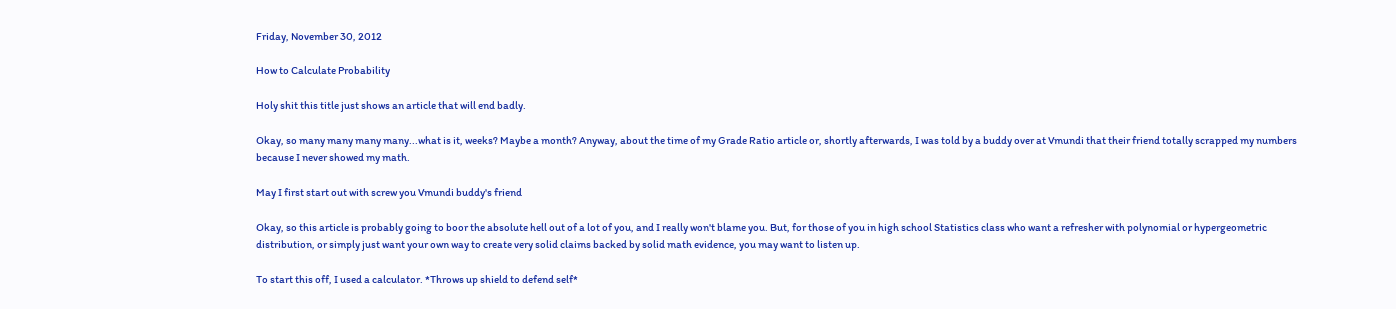Friday, November 30, 2012

How to Calculate Probability

Holy shit this title just shows an article that will end badly.

Okay, so many many many many...what is it, weeks? Maybe a month? Anyway, about the time of my Grade Ratio article or, shortly afterwards, I was told by a buddy over at Vmundi that their friend totally scrapped my numbers because I never showed my math.

May I first start out with screw you Vmundi buddy's friend

Okay, so this article is probably going to boor the absolute hell out of a lot of you, and I really won't blame you. But, for those of you in high school Statistics class who want a refresher with polynomial or hypergeometric distribution, or simply just want your own way to create very solid claims backed by solid math evidence, you may want to listen up.

To start this off, I used a calculator. *Throws up shield to defend self*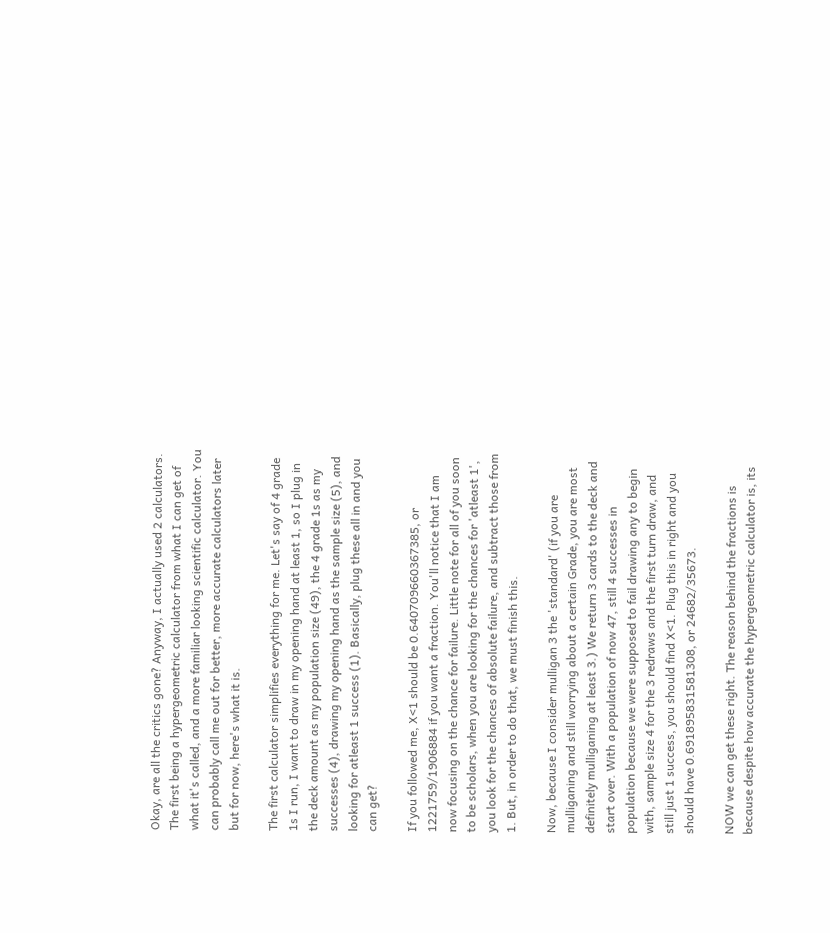Okay, are all the critics gone? Anyway, I actually used 2 calculators. The first being a hypergeometric calculator from what I can get of what it's called, and a more familiar looking scientific calculator. You can probably call me out for better, more accurate calculators later but for now, here's what it is.

The first calculator simplifies everything for me. Let's say of 4 grade 1s I run, I want to draw in my opening hand at least 1, so I plug in the deck amount as my population size (49), the 4 grade 1s as my successes (4), drawing my opening hand as the sample size (5), and looking for atleast 1 success (1). Basically, plug these all in and you can get?

If you followed me, X<1 should be 0.640709660367385, or 1221759/1906884 if you want a fraction. You'll notice that I am now focusing on the chance for failure. Little note for all of you soon to be scholars, when you are looking for the chances for 'atleast 1', you look for the chances of absolute failure, and subtract those from 1. But, in order to do that, we must finish this.

Now, because I consider mulligan 3 the 'standard' (if you are mulliganing and still worrying about a certain Grade, you are most definitely mulliganing at least 3.) We return 3 cards to the deck and start over. With a population of now 47, still 4 successes in population because we were supposed to fail drawing any to begin with, sample size 4 for the 3 redraws and the first turn draw, and still just 1 success, you should find X<1. Plug this in right and you should have 0.691895831581308, or 24682/35673.

NOW we can get these right. The reason behind the fractions is because despite how accurate the hypergeometric calculator is, its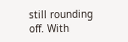still rounding off. With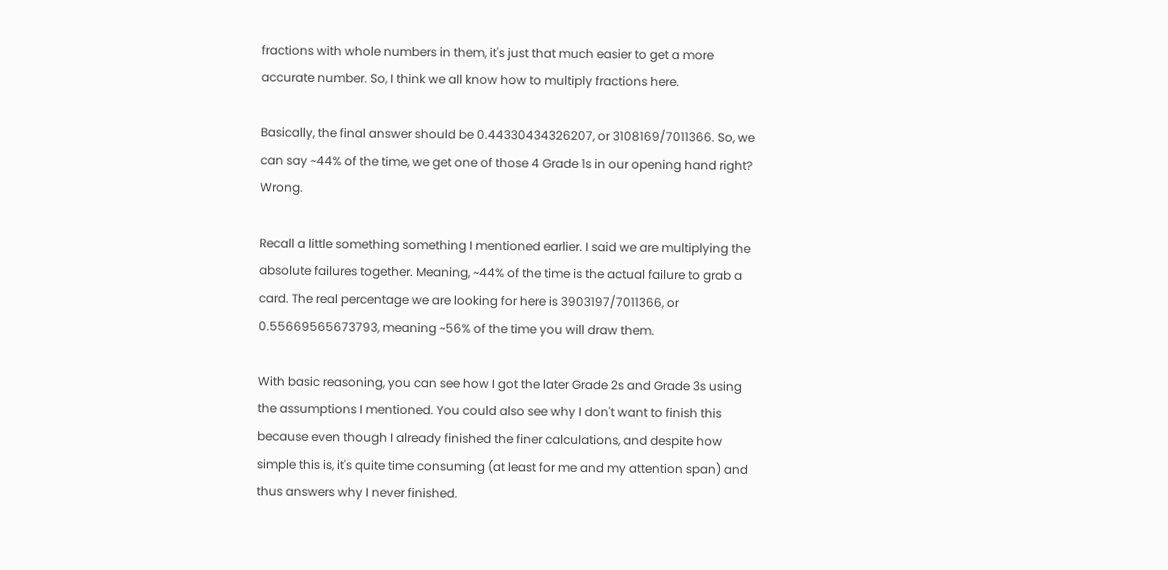fractions with whole numbers in them, it's just that much easier to get a more accurate number. So, I think we all know how to multiply fractions here.

Basically, the final answer should be 0.44330434326207, or 3108169/7011366. So, we can say ~44% of the time, we get one of those 4 Grade 1s in our opening hand right? Wrong.

Recall a little something something I mentioned earlier. I said we are multiplying the absolute failures together. Meaning, ~44% of the time is the actual failure to grab a card. The real percentage we are looking for here is 3903197/7011366, or 0.55669565673793, meaning ~56% of the time you will draw them.

With basic reasoning, you can see how I got the later Grade 2s and Grade 3s using the assumptions I mentioned. You could also see why I don't want to finish this because even though I already finished the finer calculations, and despite how simple this is, it's quite time consuming (at least for me and my attention span) and thus answers why I never finished.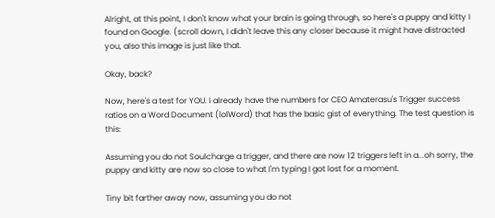Alright, at this point, I don't know what your brain is going through, so here's a puppy and kitty I found on Google. (scroll down, I didn't leave this any closer because it might have distracted you, also this image is just like that.

Okay, back?

Now, here's a test for YOU. I already have the numbers for CEO Amaterasu's Trigger success ratios on a Word Document (lolWord) that has the basic gist of everything. The test question is this:

Assuming you do not Soulcharge a trigger, and there are now 12 triggers left in a...oh sorry, the puppy and kitty are now so close to what I'm typing I got lost for a moment.

Tiny bit farther away now, assuming you do not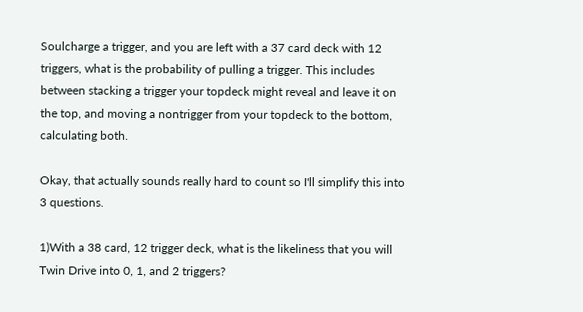Soulcharge a trigger, and you are left with a 37 card deck with 12 triggers, what is the probability of pulling a trigger. This includes between stacking a trigger your topdeck might reveal and leave it on the top, and moving a nontrigger from your topdeck to the bottom, calculating both.

Okay, that actually sounds really hard to count so I'll simplify this into 3 questions.

1)With a 38 card, 12 trigger deck, what is the likeliness that you will Twin Drive into 0, 1, and 2 triggers?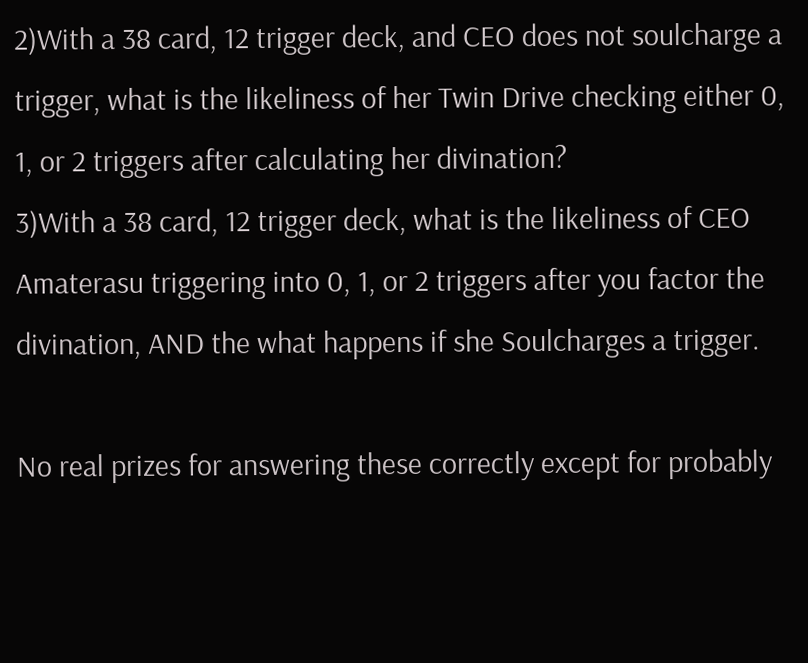2)With a 38 card, 12 trigger deck, and CEO does not soulcharge a trigger, what is the likeliness of her Twin Drive checking either 0, 1, or 2 triggers after calculating her divination?
3)With a 38 card, 12 trigger deck, what is the likeliness of CEO Amaterasu triggering into 0, 1, or 2 triggers after you factor the divination, AND the what happens if she Soulcharges a trigger.

No real prizes for answering these correctly except for probably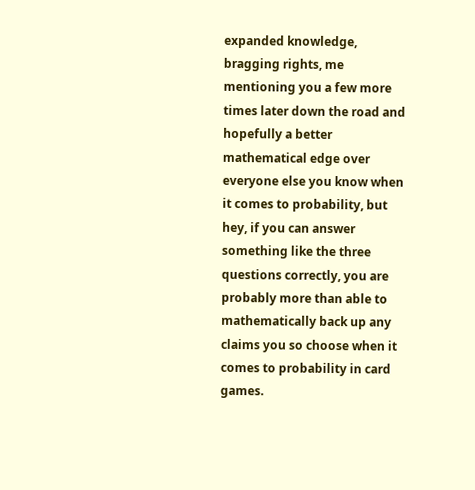expanded knowledge, bragging rights, me mentioning you a few more times later down the road and hopefully a better mathematical edge over everyone else you know when it comes to probability, but hey, if you can answer something like the three questions correctly, you are probably more than able to mathematically back up any claims you so choose when it comes to probability in card games.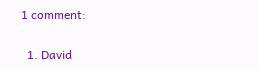1 comment:

  1. David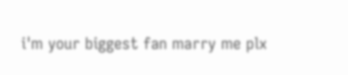i'm your biggest fan marry me plx